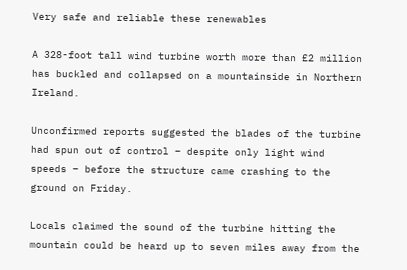Very safe and reliable these renewables

A 328-foot tall wind turbine worth more than £2 million has buckled and collapsed on a mountainside in Northern Ireland.

Unconfirmed reports suggested the blades of the turbine had spun out of control – despite only light wind speeds – before the structure came crashing to the ground on Friday.

Locals claimed the sound of the turbine hitting the mountain could be heard up to seven miles away from the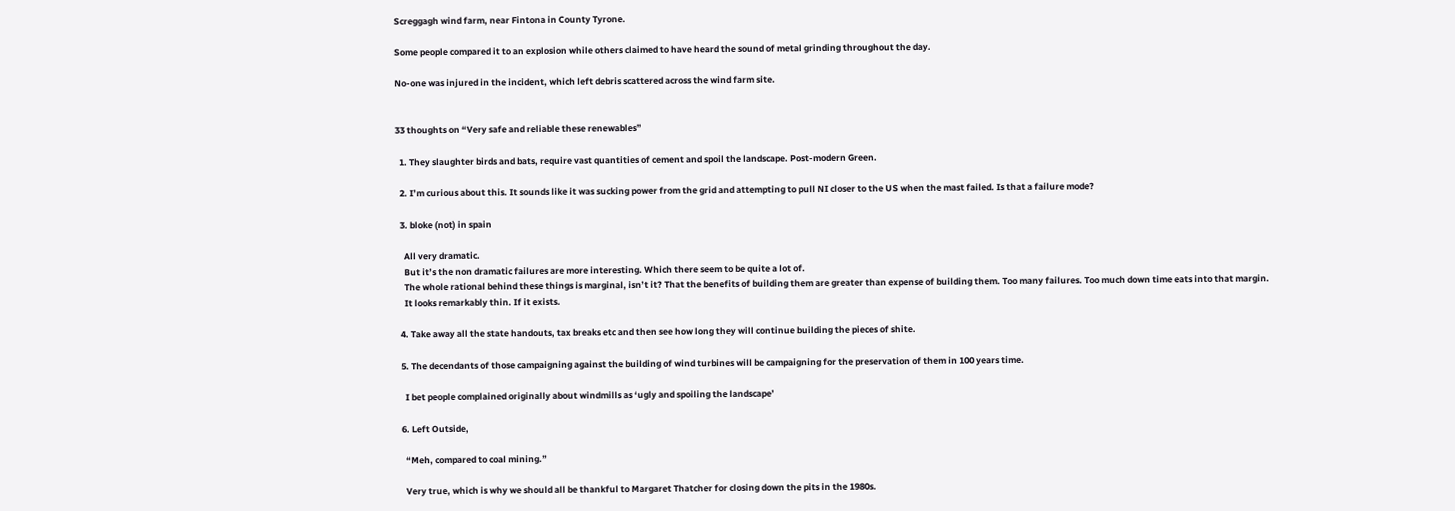Screggagh wind farm, near Fintona in County Tyrone.

Some people compared it to an explosion while others claimed to have heard the sound of metal grinding throughout the day.

No-one was injured in the incident, which left debris scattered across the wind farm site.


33 thoughts on “Very safe and reliable these renewables”

  1. They slaughter birds and bats, require vast quantities of cement and spoil the landscape. Post-modern Green.

  2. I’m curious about this. It sounds like it was sucking power from the grid and attempting to pull NI closer to the US when the mast failed. Is that a failure mode?

  3. bloke (not) in spain

    All very dramatic.
    But it’s the non dramatic failures are more interesting. Which there seem to be quite a lot of.
    The whole rational behind these things is marginal, isn’t it? That the benefits of building them are greater than expense of building them. Too many failures. Too much down time eats into that margin.
    It looks remarkably thin. If it exists.

  4. Take away all the state handouts, tax breaks etc and then see how long they will continue building the pieces of shite.

  5. The decendants of those campaigning against the building of wind turbines will be campaigning for the preservation of them in 100 years time.

    I bet people complained originally about windmills as ‘ugly and spoiling the landscape’

  6. Left Outside,

    “Meh, compared to coal mining.”

    Very true, which is why we should all be thankful to Margaret Thatcher for closing down the pits in the 1980s.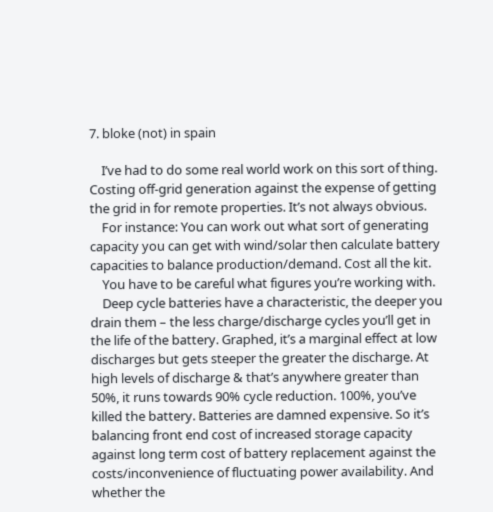7. bloke (not) in spain

    I’ve had to do some real world work on this sort of thing. Costing off-grid generation against the expense of getting the grid in for remote properties. It’s not always obvious.
    For instance: You can work out what sort of generating capacity you can get with wind/solar then calculate battery capacities to balance production/demand. Cost all the kit.
    You have to be careful what figures you’re working with.
    Deep cycle batteries have a characteristic, the deeper you drain them – the less charge/discharge cycles you’ll get in the life of the battery. Graphed, it’s a marginal effect at low discharges but gets steeper the greater the discharge. At high levels of discharge & that’s anywhere greater than 50%, it runs towards 90% cycle reduction. 100%, you’ve killed the battery. Batteries are damned expensive. So it’s balancing front end cost of increased storage capacity against long term cost of battery replacement against the costs/inconvenience of fluctuating power availability. And whether the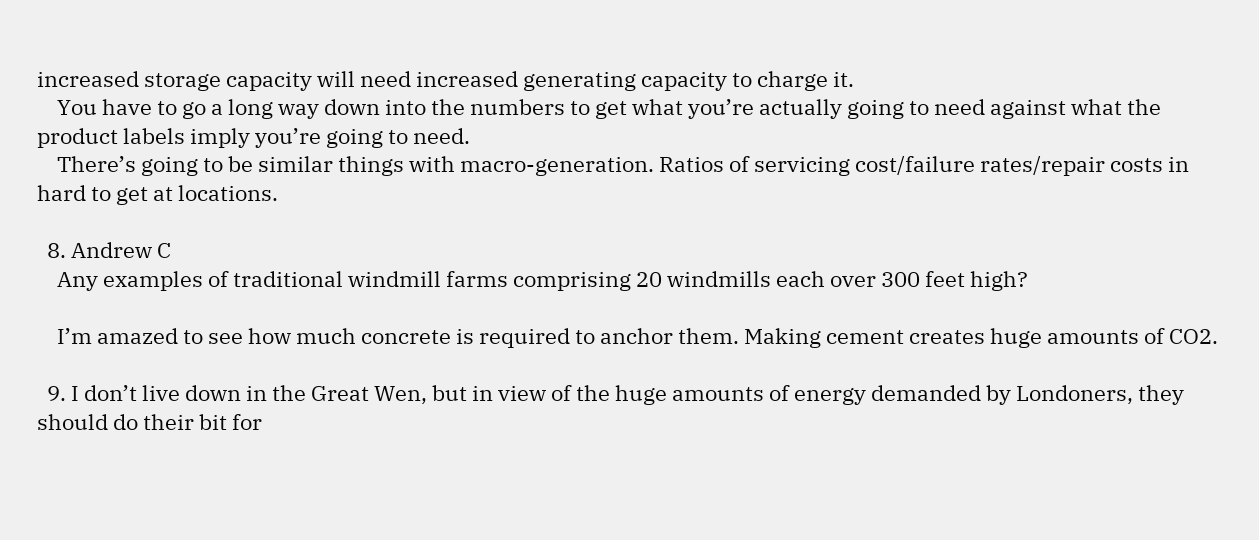increased storage capacity will need increased generating capacity to charge it.
    You have to go a long way down into the numbers to get what you’re actually going to need against what the product labels imply you’re going to need.
    There’s going to be similar things with macro-generation. Ratios of servicing cost/failure rates/repair costs in hard to get at locations.

  8. Andrew C
    Any examples of traditional windmill farms comprising 20 windmills each over 300 feet high?

    I’m amazed to see how much concrete is required to anchor them. Making cement creates huge amounts of CO2.

  9. I don’t live down in the Great Wen, but in view of the huge amounts of energy demanded by Londoners, they should do their bit for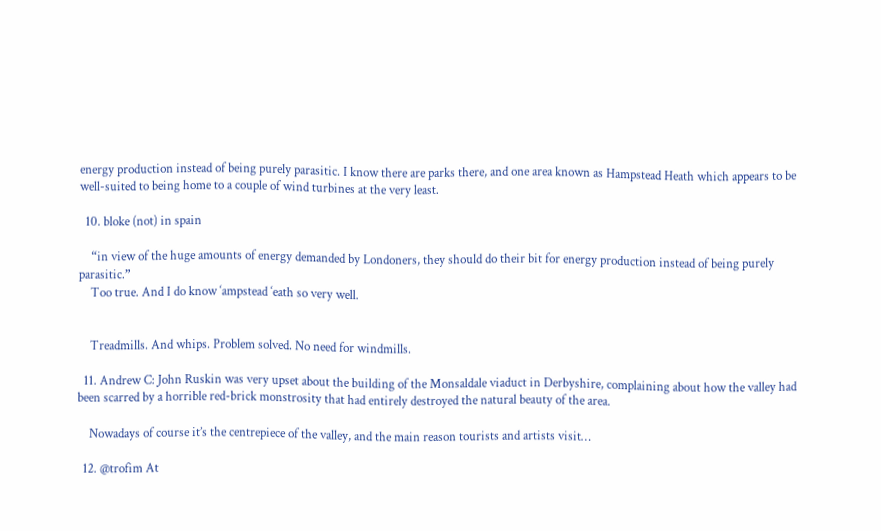energy production instead of being purely parasitic. I know there are parks there, and one area known as Hampstead Heath which appears to be well-suited to being home to a couple of wind turbines at the very least.

  10. bloke (not) in spain

    “in view of the huge amounts of energy demanded by Londoners, they should do their bit for energy production instead of being purely parasitic.”
    Too true. And I do know ‘ampstead ‘eath so very well.


    Treadmills. And whips. Problem solved. No need for windmills.

  11. Andrew C: John Ruskin was very upset about the building of the Monsaldale viaduct in Derbyshire, complaining about how the valley had been scarred by a horrible red-brick monstrosity that had entirely destroyed the natural beauty of the area.

    Nowadays of course it’s the centrepiece of the valley, and the main reason tourists and artists visit…

  12. @trofim At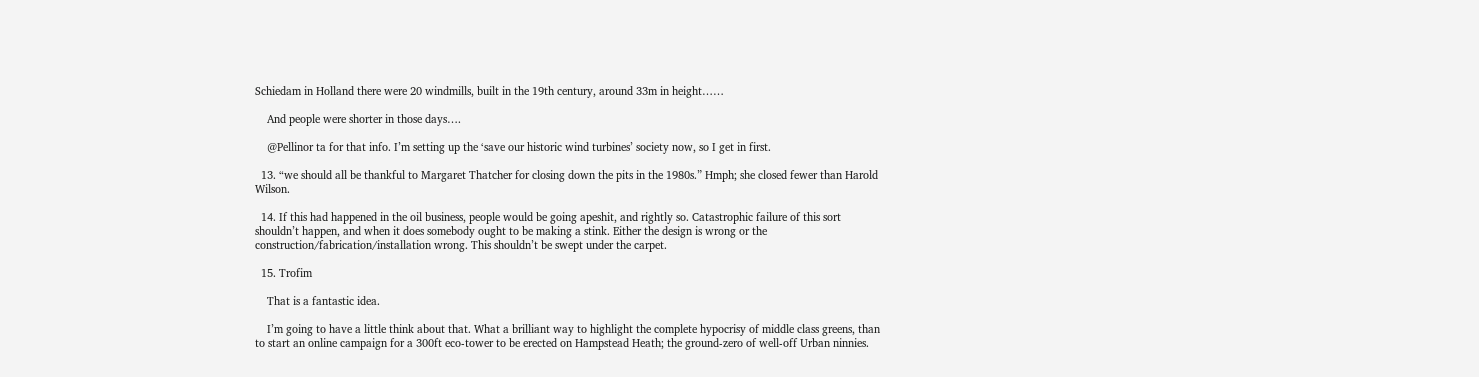Schiedam in Holland there were 20 windmills, built in the 19th century, around 33m in height……

    And people were shorter in those days….

    @Pellinor ta for that info. I’m setting up the ‘save our historic wind turbines’ society now, so I get in first.

  13. “we should all be thankful to Margaret Thatcher for closing down the pits in the 1980s.” Hmph; she closed fewer than Harold Wilson.

  14. If this had happened in the oil business, people would be going apeshit, and rightly so. Catastrophic failure of this sort shouldn’t happen, and when it does somebody ought to be making a stink. Either the design is wrong or the construction/fabrication/installation wrong. This shouldn’t be swept under the carpet.

  15. Trofim

    That is a fantastic idea.

    I’m going to have a little think about that. What a brilliant way to highlight the complete hypocrisy of middle class greens, than to start an online campaign for a 300ft eco-tower to be erected on Hampstead Heath; the ground-zero of well-off Urban ninnies.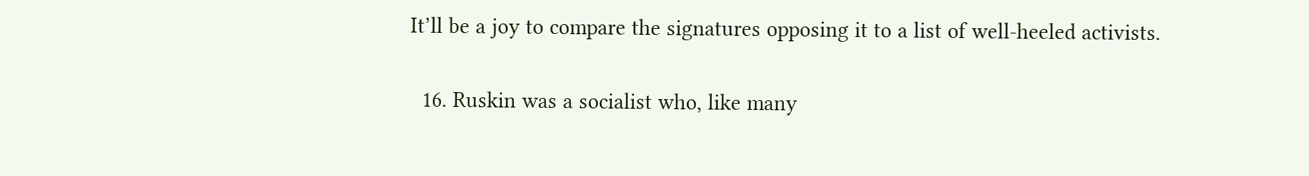It’ll be a joy to compare the signatures opposing it to a list of well-heeled activists.

  16. Ruskin was a socialist who, like many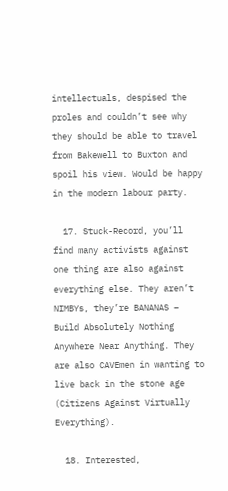intellectuals, despised the proles and couldn’t see why they should be able to travel from Bakewell to Buxton and spoil his view. Would be happy in the modern labour party.

  17. Stuck-Record, you’ll find many activists against one thing are also against everything else. They aren’t NIMBYs, they’re BANANAS – Build Absolutely Nothing Anywhere Near Anything. They are also CAVEmen in wanting to live back in the stone age (Citizens Against Virtually Everything).

  18. Interested,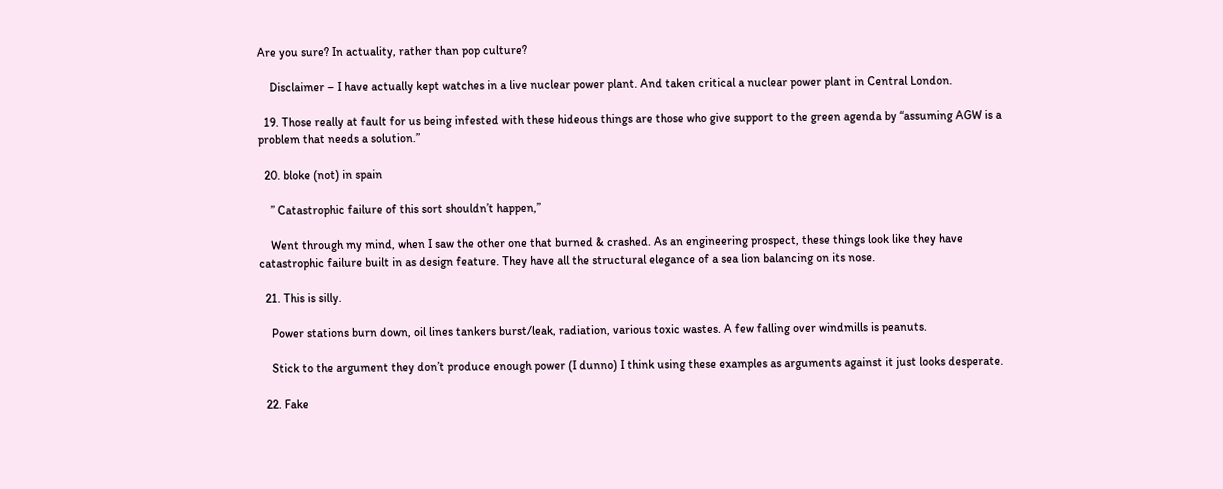Are you sure? In actuality, rather than pop culture?

    Disclaimer – I have actually kept watches in a live nuclear power plant. And taken critical a nuclear power plant in Central London.

  19. Those really at fault for us being infested with these hideous things are those who give support to the green agenda by “assuming AGW is a problem that needs a solution.”

  20. bloke (not) in spain

    ” Catastrophic failure of this sort shouldn’t happen,”

    Went through my mind, when I saw the other one that burned & crashed. As an engineering prospect, these things look like they have catastrophic failure built in as design feature. They have all the structural elegance of a sea lion balancing on its nose.

  21. This is silly.

    Power stations burn down, oil lines tankers burst/leak, radiation, various toxic wastes. A few falling over windmills is peanuts.

    Stick to the argument they don’t produce enough power (I dunno) I think using these examples as arguments against it just looks desperate.

  22. Fake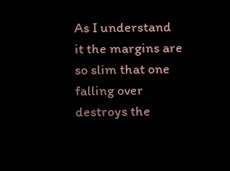As I understand it the margins are so slim that one falling over destroys the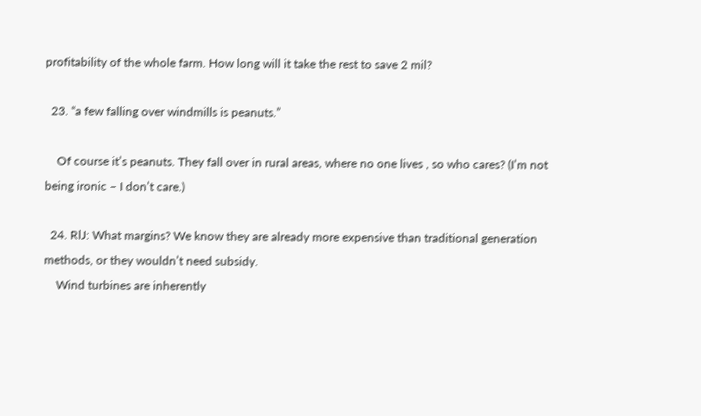profitability of the whole farm. How long will it take the rest to save 2 mil?

  23. “a few falling over windmills is peanuts.”

    Of course it’s peanuts. They fall over in rural areas, where no one lives , so who cares? (I’m not being ironic – I don’t care.)

  24. RlJ: What margins? We know they are already more expensive than traditional generation methods, or they wouldn’t need subsidy.
    Wind turbines are inherently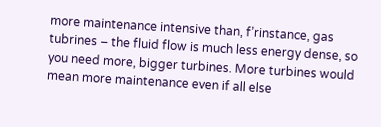more maintenance intensive than, f’rinstance, gas tubrines – the fluid flow is much less energy dense, so you need more, bigger turbines. More turbines would mean more maintenance even if all else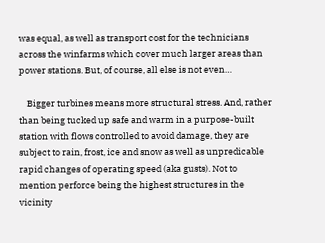was equal, as well as transport cost for the technicians across the winfarms which cover much larger areas than power stations. But, of course, all else is not even…

    Bigger turbines means more structural stress. And, rather than being tucked up safe and warm in a purpose-built station with flows controlled to avoid damage, they are subject to rain, frost, ice and snow as well as unpredicable rapid changes of operating speed (aka gusts). Not to mention perforce being the highest structures in the vicinity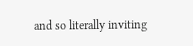and so literally inviting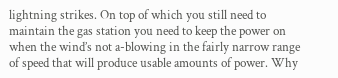lightning strikes. On top of which you still need to maintain the gas station you need to keep the power on when the wind’s not a-blowing in the fairly narrow range of speed that will produce usable amounts of power. Why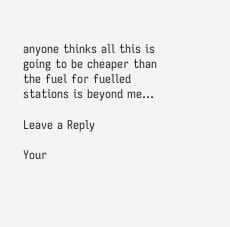anyone thinks all this is going to be cheaper than the fuel for fuelled stations is beyond me…

Leave a Reply

Your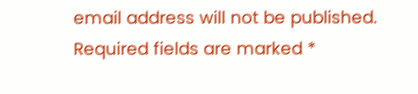email address will not be published. Required fields are marked *